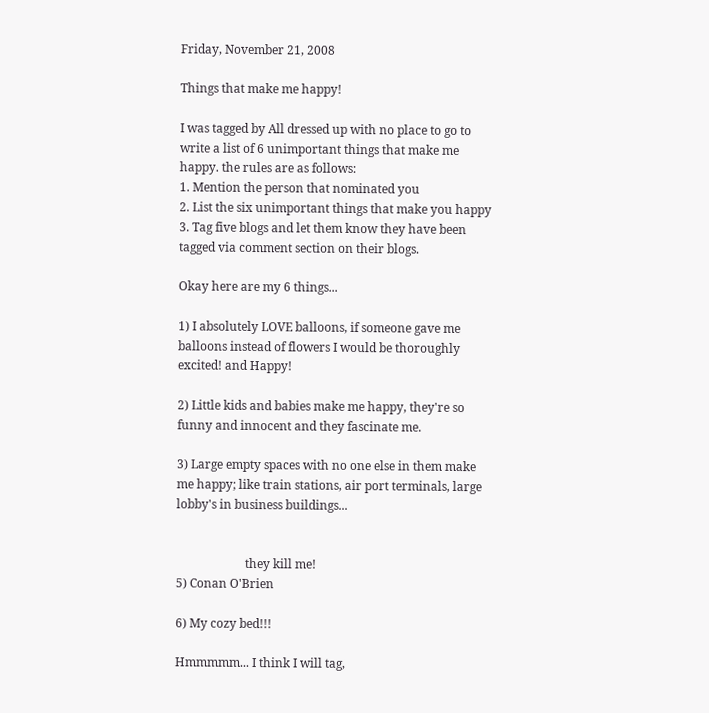Friday, November 21, 2008

Things that make me happy!

I was tagged by All dressed up with no place to go to write a list of 6 unimportant things that make me happy. the rules are as follows:
1. Mention the person that nominated you
2. List the six unimportant things that make you happy
3. Tag five blogs and let them know they have been tagged via comment section on their blogs.

Okay here are my 6 things...

1) I absolutely LOVE balloons, if someone gave me balloons instead of flowers I would be thoroughly excited! and Happy!

2) Little kids and babies make me happy, they're so funny and innocent and they fascinate me.

3) Large empty spaces with no one else in them make me happy; like train stations, air port terminals, large lobby's in business buildings...


                       they kill me!
5) Conan O'Brien

6) My cozy bed!!!

Hmmmmm... I think I will tag,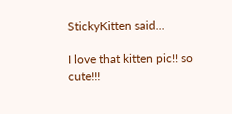StickyKitten said...

I love that kitten pic!! so cute!!!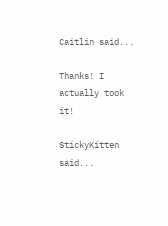Caitlin said...

Thanks! I actually took it!

StickyKitten said...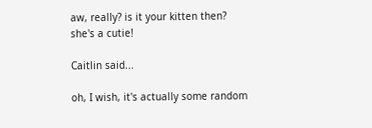aw, really? is it your kitten then? she's a cutie!

Caitlin said...

oh, I wish, it's actually some random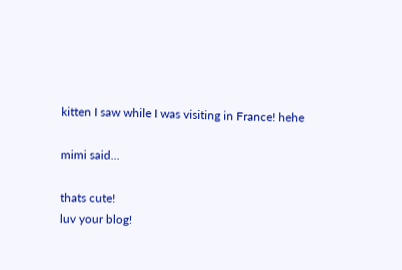kitten I saw while I was visiting in France! hehe

mimi said...

thats cute!
luv your blog!